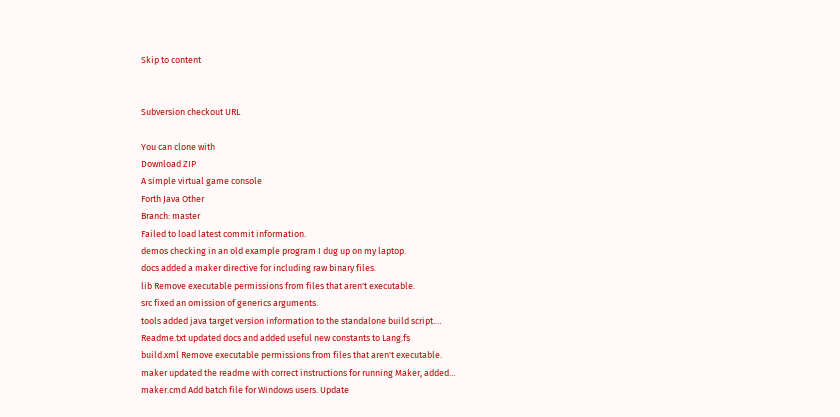Skip to content


Subversion checkout URL

You can clone with
Download ZIP
A simple virtual game console
Forth Java Other
Branch: master
Failed to load latest commit information.
demos checking in an old example program I dug up on my laptop.
docs added a maker directive for including raw binary files.
lib Remove executable permissions from files that aren't executable.
src fixed an omission of generics arguments.
tools added java target version information to the standalone build script.…
Readme.txt updated docs and added useful new constants to Lang.fs
build.xml Remove executable permissions from files that aren't executable.
maker updated the readme with correct instructions for running Maker, added…
maker.cmd Add batch file for Windows users. Update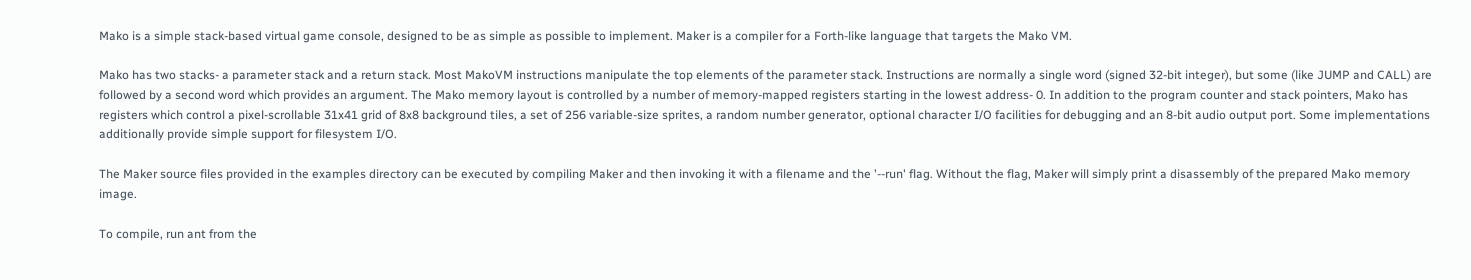Mako is a simple stack-based virtual game console, designed to be as simple as possible to implement. Maker is a compiler for a Forth-like language that targets the Mako VM.

Mako has two stacks- a parameter stack and a return stack. Most MakoVM instructions manipulate the top elements of the parameter stack. Instructions are normally a single word (signed 32-bit integer), but some (like JUMP and CALL) are followed by a second word which provides an argument. The Mako memory layout is controlled by a number of memory-mapped registers starting in the lowest address- 0. In addition to the program counter and stack pointers, Mako has registers which control a pixel-scrollable 31x41 grid of 8x8 background tiles, a set of 256 variable-size sprites, a random number generator, optional character I/O facilities for debugging and an 8-bit audio output port. Some implementations additionally provide simple support for filesystem I/O.

The Maker source files provided in the examples directory can be executed by compiling Maker and then invoking it with a filename and the '--run' flag. Without the flag, Maker will simply print a disassembly of the prepared Mako memory image.

To compile, run ant from the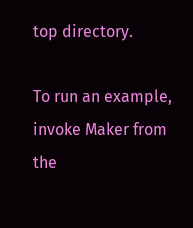top directory.

To run an example, invoke Maker from the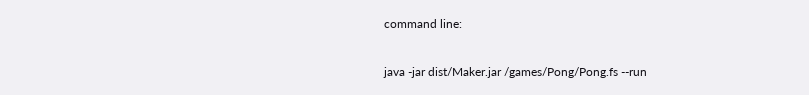command line:

java -jar dist/Maker.jar /games/Pong/Pong.fs --run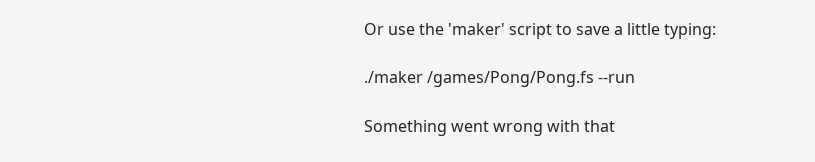Or use the 'maker' script to save a little typing:

./maker /games/Pong/Pong.fs --run

Something went wrong with that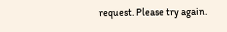request. Please try again.